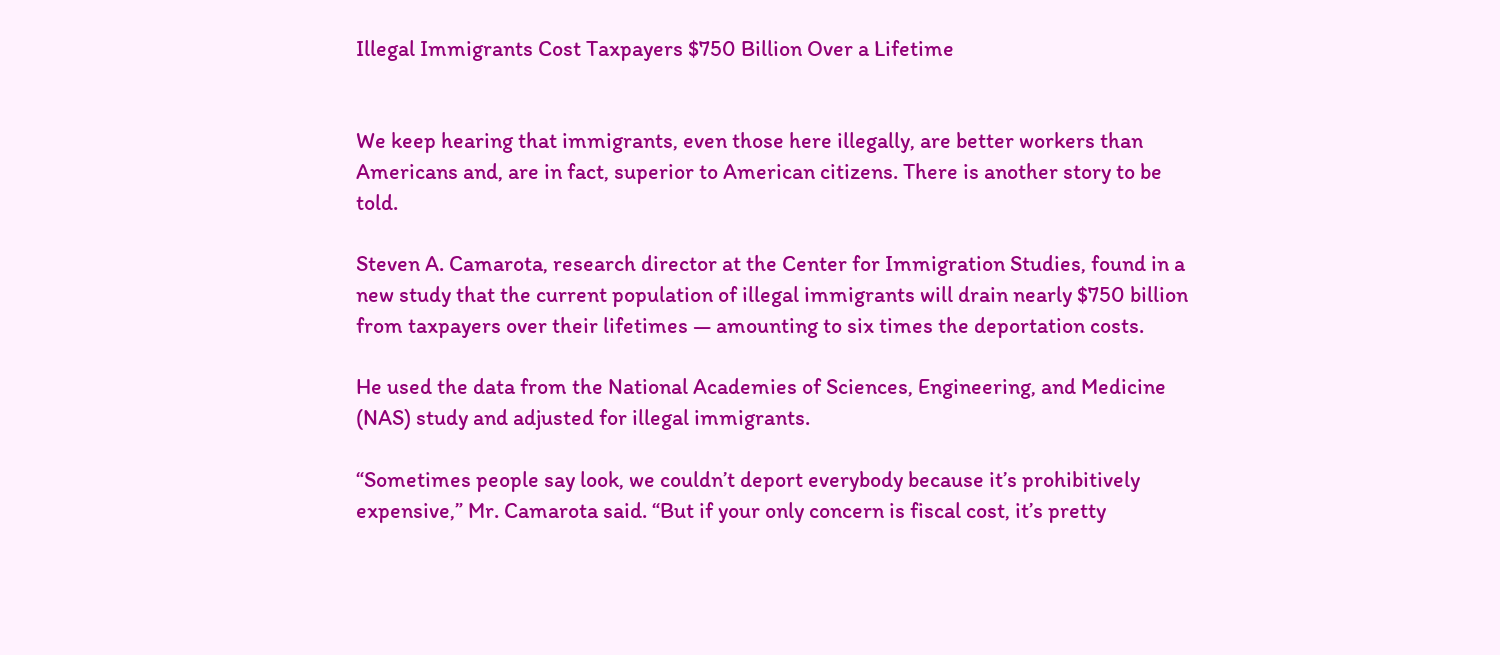Illegal Immigrants Cost Taxpayers $750 Billion Over a Lifetime


We keep hearing that immigrants, even those here illegally, are better workers than Americans and, are in fact, superior to American citizens. There is another story to be told.

Steven A. Camarota, research director at the Center for Immigration Studies, found in a new study that the current population of illegal immigrants will drain nearly $750 billion from taxpayers over their lifetimes — amounting to six times the deportation costs.

He used the data from the National Academies of Sciences, Engineering, and Medicine (NAS) study and adjusted for illegal immigrants.

“Sometimes people say look, we couldn’t deport everybody because it’s prohibitively expensive,” Mr. Camarota said. “But if your only concern is fiscal cost, it’s pretty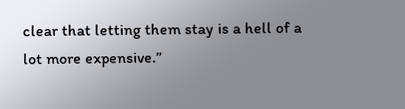clear that letting them stay is a hell of a lot more expensive.”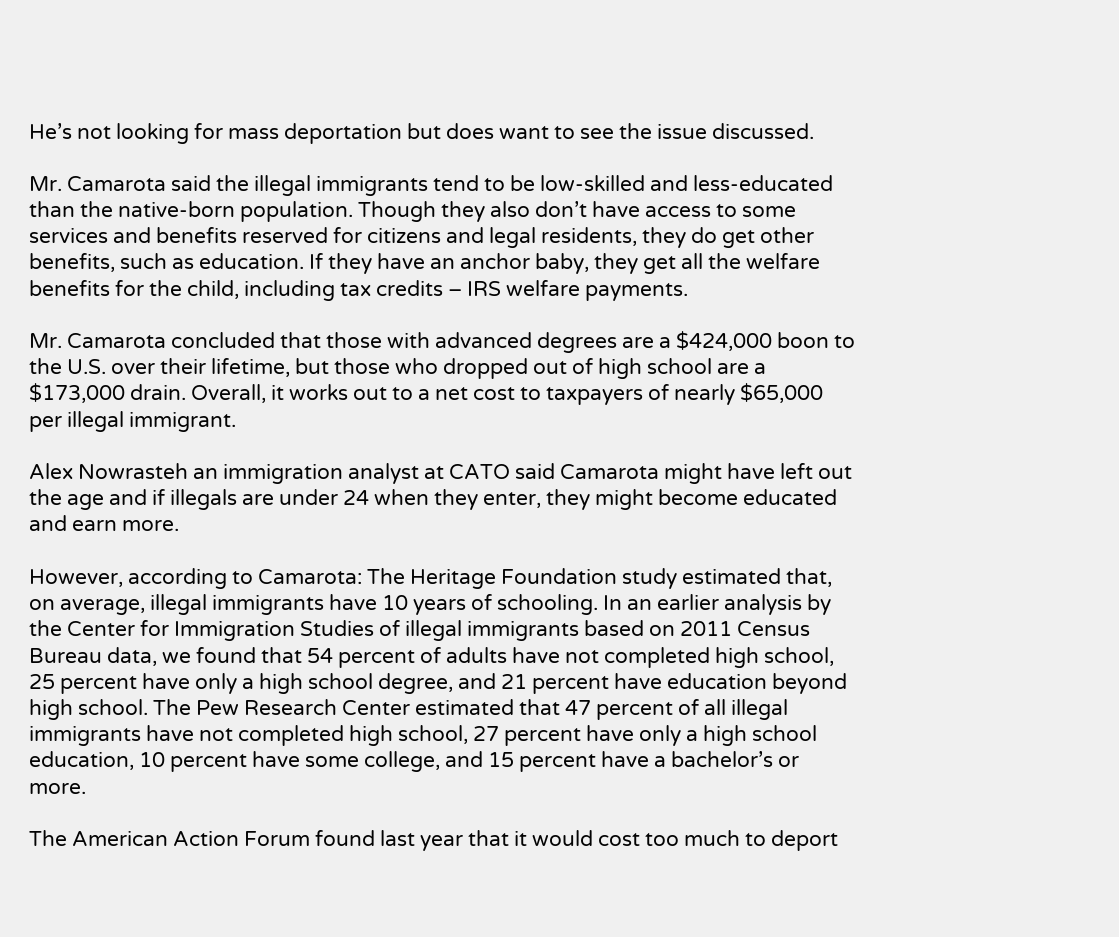He’s not looking for mass deportation but does want to see the issue discussed.

Mr. Camarota said the illegal immigrants tend to be low-skilled and less-educated than the native-born population. Though they also don’t have access to some services and benefits reserved for citizens and legal residents, they do get other benefits, such as education. If they have an anchor baby, they get all the welfare benefits for the child, including tax credits – IRS welfare payments.

Mr. Camarota concluded that those with advanced degrees are a $424,000 boon to the U.S. over their lifetime, but those who dropped out of high school are a $173,000 drain. Overall, it works out to a net cost to taxpayers of nearly $65,000 per illegal immigrant.

Alex Nowrasteh an immigration analyst at CATO said Camarota might have left out the age and if illegals are under 24 when they enter, they might become educated and earn more.

However, according to Camarota: The Heritage Foundation study estimated that, on average, illegal immigrants have 10 years of schooling. In an earlier analysis by the Center for Immigration Studies of illegal immigrants based on 2011 Census Bureau data, we found that 54 percent of adults have not completed high school, 25 percent have only a high school degree, and 21 percent have education beyond high school. The Pew Research Center estimated that 47 percent of all illegal immigrants have not completed high school, 27 percent have only a high school education, 10 percent have some college, and 15 percent have a bachelor’s or more.

The American Action Forum found last year that it would cost too much to deport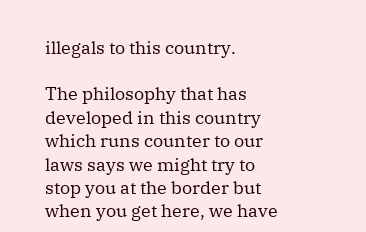illegals to this country.

The philosophy that has developed in this country which runs counter to our laws says we might try to stop you at the border but when you get here, we have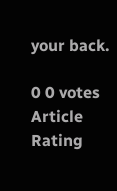your back.

0 0 votes
Article Rating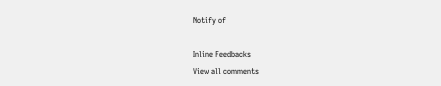Notify of

Inline Feedbacks
View all comments